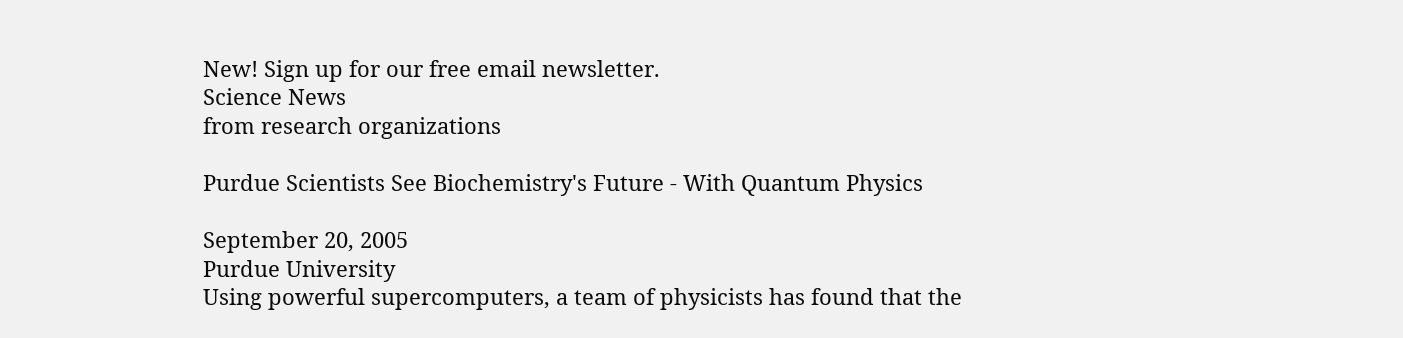New! Sign up for our free email newsletter.
Science News
from research organizations

Purdue Scientists See Biochemistry's Future - With Quantum Physics

September 20, 2005
Purdue University
Using powerful supercomputers, a team of physicists has found that the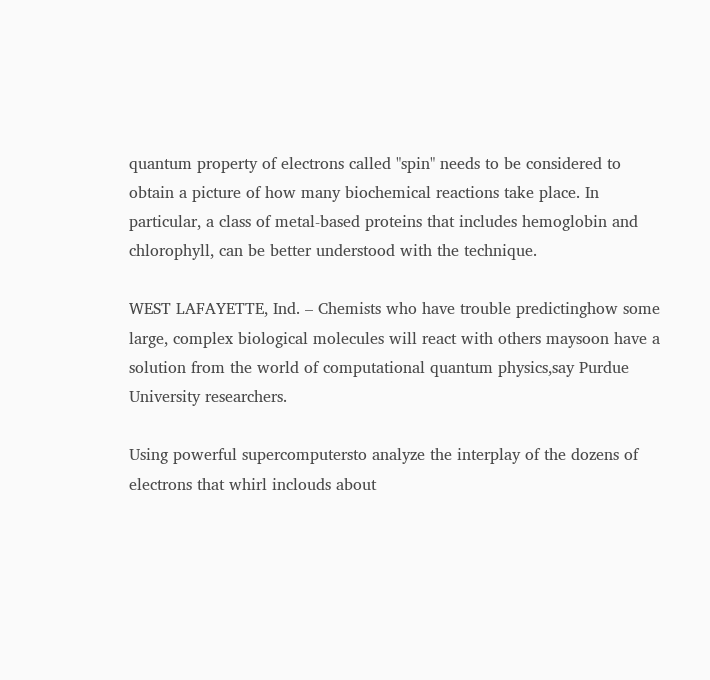quantum property of electrons called "spin" needs to be considered to obtain a picture of how many biochemical reactions take place. In particular, a class of metal-based proteins that includes hemoglobin and chlorophyll, can be better understood with the technique.

WEST LAFAYETTE, Ind. – Chemists who have trouble predictinghow some large, complex biological molecules will react with others maysoon have a solution from the world of computational quantum physics,say Purdue University researchers.

Using powerful supercomputersto analyze the interplay of the dozens of electrons that whirl inclouds about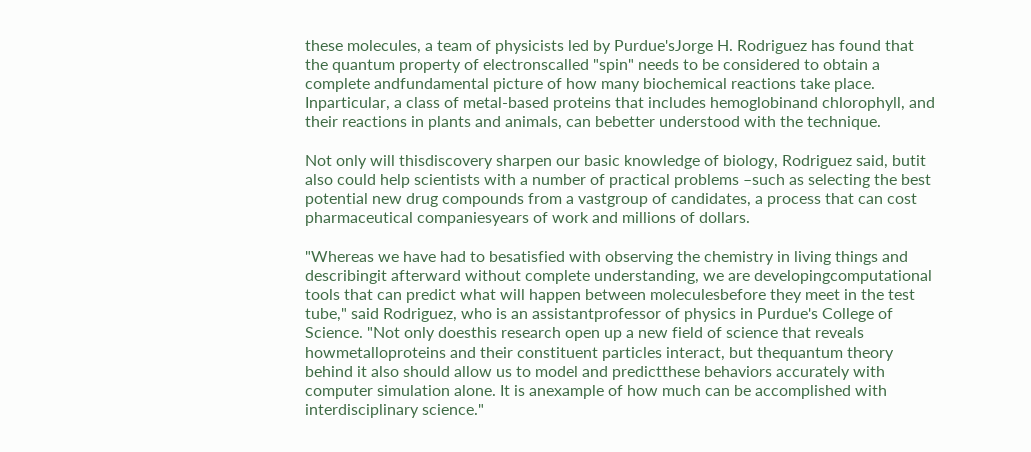these molecules, a team of physicists led by Purdue'sJorge H. Rodriguez has found that the quantum property of electronscalled "spin" needs to be considered to obtain a complete andfundamental picture of how many biochemical reactions take place. Inparticular, a class of metal-based proteins that includes hemoglobinand chlorophyll, and their reactions in plants and animals, can bebetter understood with the technique.

Not only will thisdiscovery sharpen our basic knowledge of biology, Rodriguez said, butit also could help scientists with a number of practical problems –such as selecting the best potential new drug compounds from a vastgroup of candidates, a process that can cost pharmaceutical companiesyears of work and millions of dollars.

"Whereas we have had to besatisfied with observing the chemistry in living things and describingit afterward without complete understanding, we are developingcomputational tools that can predict what will happen between moleculesbefore they meet in the test tube," said Rodriguez, who is an assistantprofessor of physics in Purdue's College of Science. "Not only doesthis research open up a new field of science that reveals howmetalloproteins and their constituent particles interact, but thequantum theory behind it also should allow us to model and predictthese behaviors accurately with computer simulation alone. It is anexample of how much can be accomplished with interdisciplinary science."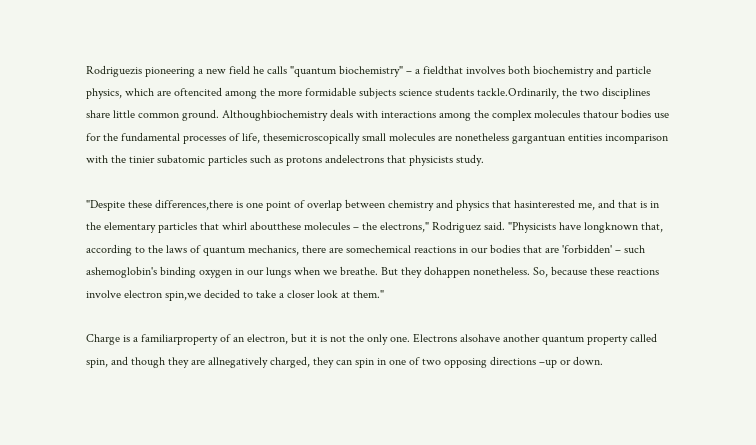Rodriguezis pioneering a new field he calls "quantum biochemistry" – a fieldthat involves both biochemistry and particle physics, which are oftencited among the more formidable subjects science students tackle.Ordinarily, the two disciplines share little common ground. Althoughbiochemistry deals with interactions among the complex molecules thatour bodies use for the fundamental processes of life, thesemicroscopically small molecules are nonetheless gargantuan entities incomparison with the tinier subatomic particles such as protons andelectrons that physicists study.

"Despite these differences,there is one point of overlap between chemistry and physics that hasinterested me, and that is in the elementary particles that whirl aboutthese molecules – the electrons," Rodriguez said. "Physicists have longknown that, according to the laws of quantum mechanics, there are somechemical reactions in our bodies that are 'forbidden' – such ashemoglobin's binding oxygen in our lungs when we breathe. But they dohappen nonetheless. So, because these reactions involve electron spin,we decided to take a closer look at them."

Charge is a familiarproperty of an electron, but it is not the only one. Electrons alsohave another quantum property called spin, and though they are allnegatively charged, they can spin in one of two opposing directions –up or down.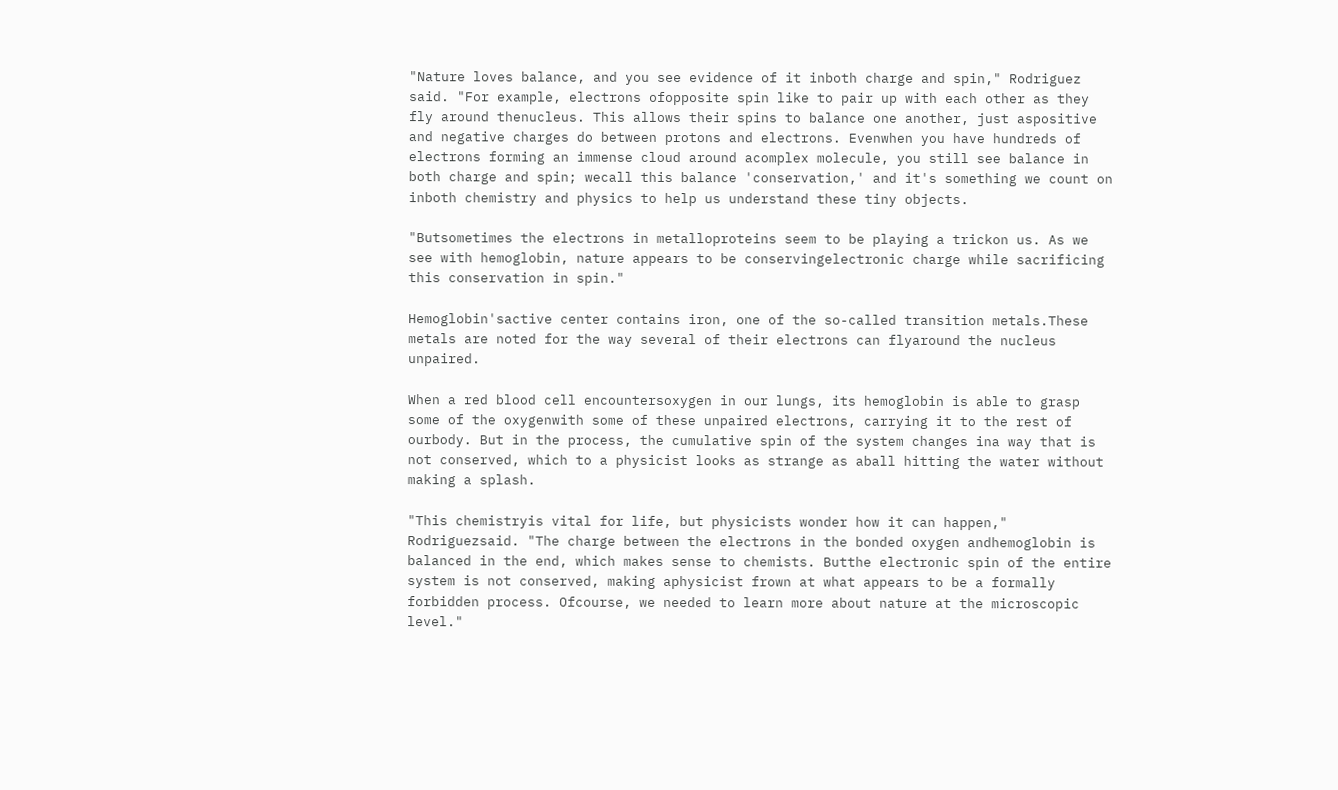"Nature loves balance, and you see evidence of it inboth charge and spin," Rodriguez said. "For example, electrons ofopposite spin like to pair up with each other as they fly around thenucleus. This allows their spins to balance one another, just aspositive and negative charges do between protons and electrons. Evenwhen you have hundreds of electrons forming an immense cloud around acomplex molecule, you still see balance in both charge and spin; wecall this balance 'conservation,' and it's something we count on inboth chemistry and physics to help us understand these tiny objects.

"Butsometimes the electrons in metalloproteins seem to be playing a trickon us. As we see with hemoglobin, nature appears to be conservingelectronic charge while sacrificing this conservation in spin."

Hemoglobin'sactive center contains iron, one of the so-called transition metals.These metals are noted for the way several of their electrons can flyaround the nucleus unpaired.

When a red blood cell encountersoxygen in our lungs, its hemoglobin is able to grasp some of the oxygenwith some of these unpaired electrons, carrying it to the rest of ourbody. But in the process, the cumulative spin of the system changes ina way that is not conserved, which to a physicist looks as strange as aball hitting the water without making a splash.

"This chemistryis vital for life, but physicists wonder how it can happen," Rodriguezsaid. "The charge between the electrons in the bonded oxygen andhemoglobin is balanced in the end, which makes sense to chemists. Butthe electronic spin of the entire system is not conserved, making aphysicist frown at what appears to be a formally forbidden process. Ofcourse, we needed to learn more about nature at the microscopic level."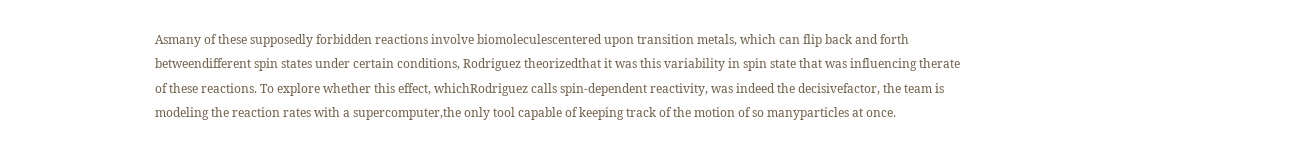Asmany of these supposedly forbidden reactions involve biomoleculescentered upon transition metals, which can flip back and forth betweendifferent spin states under certain conditions, Rodriguez theorizedthat it was this variability in spin state that was influencing therate of these reactions. To explore whether this effect, whichRodriguez calls spin-dependent reactivity, was indeed the decisivefactor, the team is modeling the reaction rates with a supercomputer,the only tool capable of keeping track of the motion of so manyparticles at once.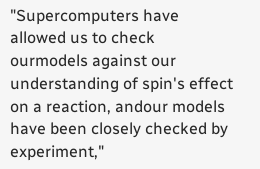"Supercomputers have allowed us to check ourmodels against our understanding of spin's effect on a reaction, andour models have been closely checked by experiment,"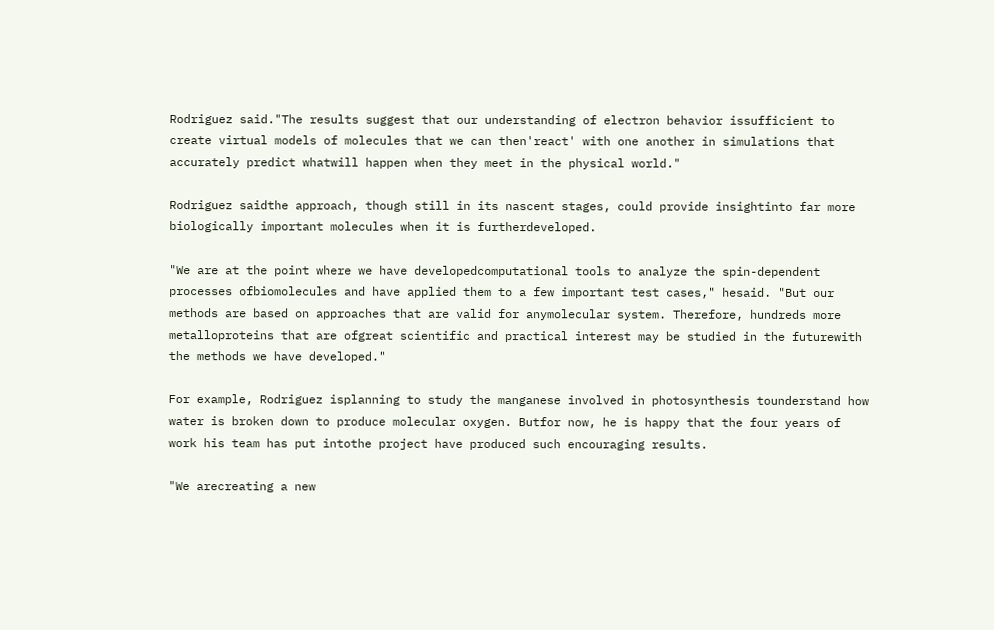Rodriguez said."The results suggest that our understanding of electron behavior issufficient to create virtual models of molecules that we can then'react' with one another in simulations that accurately predict whatwill happen when they meet in the physical world."

Rodriguez saidthe approach, though still in its nascent stages, could provide insightinto far more biologically important molecules when it is furtherdeveloped.

"We are at the point where we have developedcomputational tools to analyze the spin-dependent processes ofbiomolecules and have applied them to a few important test cases," hesaid. "But our methods are based on approaches that are valid for anymolecular system. Therefore, hundreds more metalloproteins that are ofgreat scientific and practical interest may be studied in the futurewith the methods we have developed."

For example, Rodriguez isplanning to study the manganese involved in photosynthesis tounderstand how water is broken down to produce molecular oxygen. Butfor now, he is happy that the four years of work his team has put intothe project have produced such encouraging results.

"We arecreating a new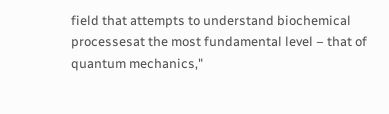field that attempts to understand biochemical processesat the most fundamental level – that of quantum mechanics,"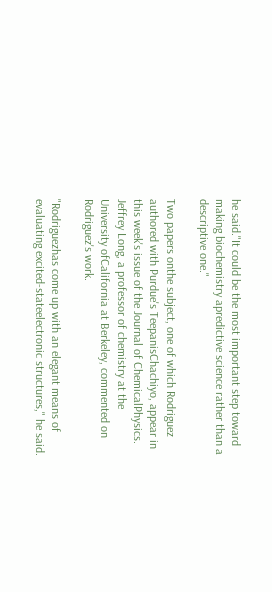he said."It could be the most important step toward making biochemistry apredictive science rather than a descriptive one."

Two papers onthe subject, one of which Rodriguez authored with Purdue's TeepanisChachiyo, appear in this week's issue of the Journal of ChemicalPhysics. Jeffrey Long, a professor of chemistry at the University ofCalifornia at Berkeley, commented on Rodriguez's work.

"Rodriguezhas come up with an elegant means of evaluating excited-stateelectronic structures," he said.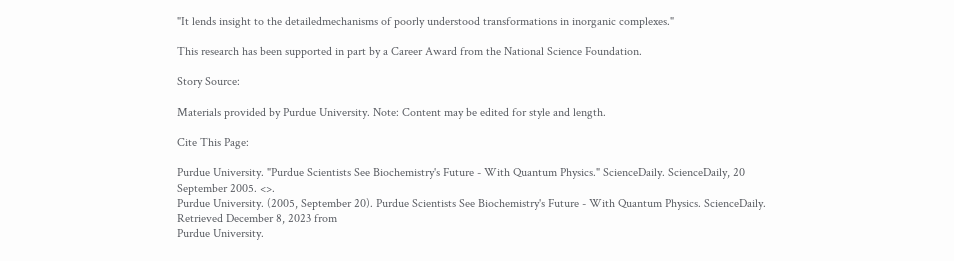"It lends insight to the detailedmechanisms of poorly understood transformations in inorganic complexes."

This research has been supported in part by a Career Award from the National Science Foundation.

Story Source:

Materials provided by Purdue University. Note: Content may be edited for style and length.

Cite This Page:

Purdue University. "Purdue Scientists See Biochemistry's Future - With Quantum Physics." ScienceDaily. ScienceDaily, 20 September 2005. <>.
Purdue University. (2005, September 20). Purdue Scientists See Biochemistry's Future - With Quantum Physics. ScienceDaily. Retrieved December 8, 2023 from
Purdue University.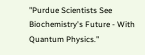"Purdue Scientists See Biochemistry's Future - With Quantum Physics."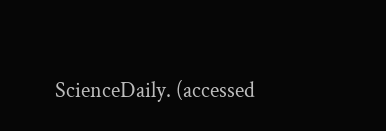ScienceDaily. (accessed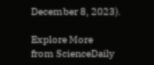December 8, 2023).

Explore More
from ScienceDaily